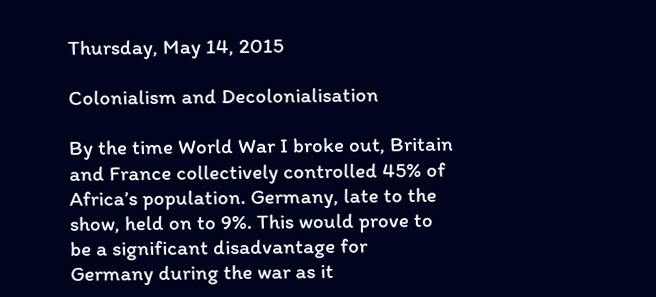Thursday, May 14, 2015

Colonialism and Decolonialisation

By the time World War I broke out, Britain and France collectively controlled 45% of Africa’s population. Germany, late to the show, held on to 9%. This would prove to be a significant disadvantage for Germany during the war as it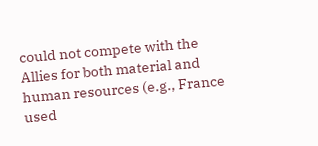could not compete with the Allies for both material and human resources (e.g., France used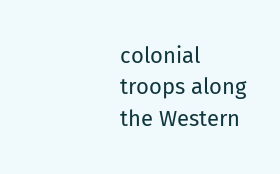colonial troops along the Western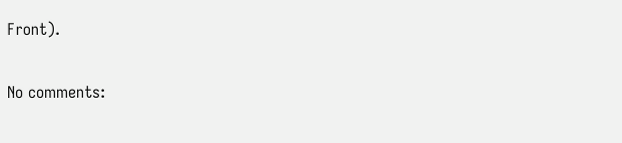Front).

No comments: